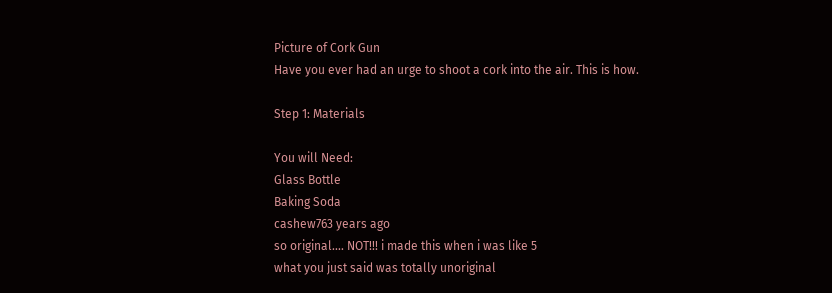Picture of Cork Gun
Have you ever had an urge to shoot a cork into the air. This is how.

Step 1: Materials

You will Need:
Glass Bottle
Baking Soda
cashew763 years ago
so original.... NOT!!! i made this when i was like 5
what you just said was totally unoriginal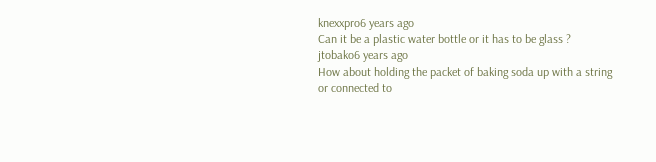knexxpro6 years ago
Can it be a plastic water bottle or it has to be glass ?
jtobako6 years ago
How about holding the packet of baking soda up with a string or connected to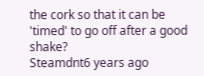the cork so that it can be 'timed' to go off after a good shake?
Steamdnt6 years ago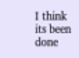I think its been done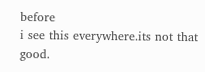before
i see this everywhere.its not that good.